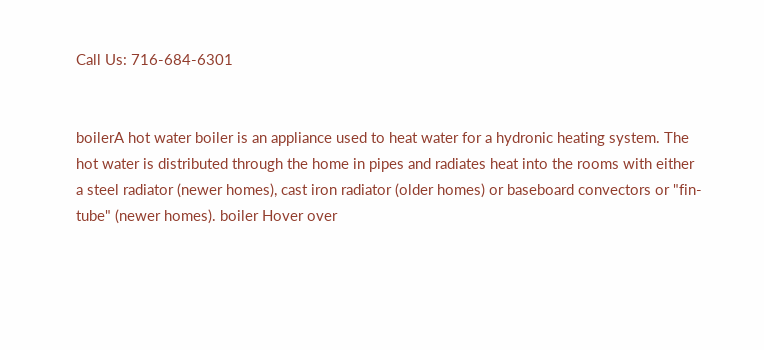Call Us: 716-684-6301


boilerA hot water boiler is an appliance used to heat water for a hydronic heating system. The hot water is distributed through the home in pipes and radiates heat into the rooms with either a steel radiator (newer homes), cast iron radiator (older homes) or baseboard convectors or "fin-tube" (newer homes). boiler Hover over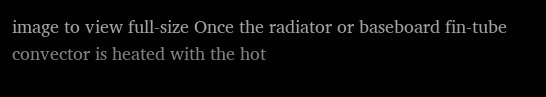image to view full-size Once the radiator or baseboard fin-tube convector is heated with the hot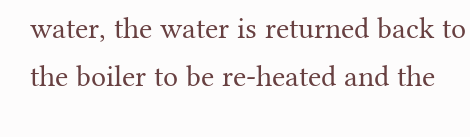water, the water is returned back to the boiler to be re-heated and the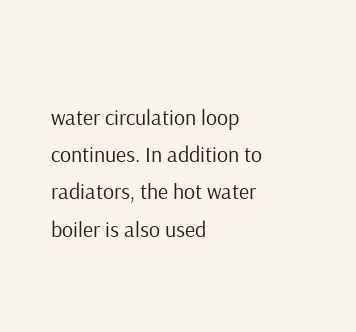water circulation loop continues. In addition to radiators, the hot water boiler is also used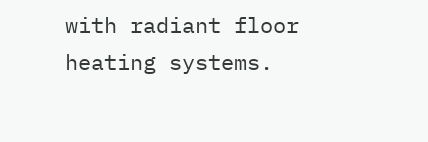with radiant floor heating systems.